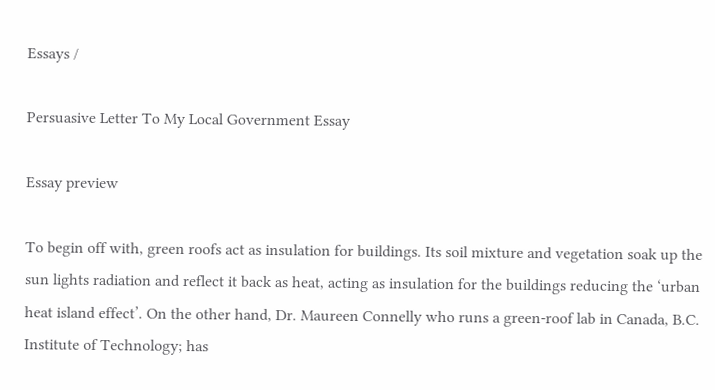Essays /

Persuasive Letter To My Local Government Essay

Essay preview

To begin off with, green roofs act as insulation for buildings. Its soil mixture and vegetation soak up the sun lights radiation and reflect it back as heat, acting as insulation for the buildings reducing the ‘urban heat island effect’. On the other hand, Dr. Maureen Connelly who runs a green-roof lab in Canada, B.C. Institute of Technology; has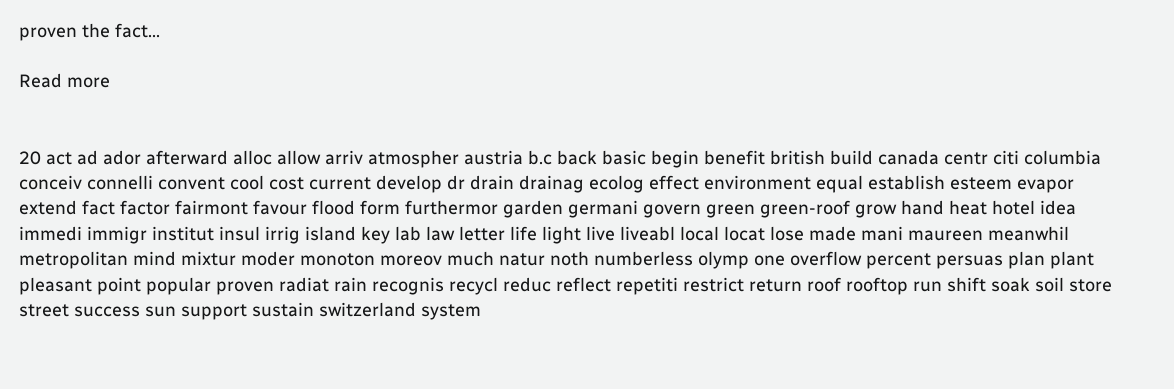proven the fact...

Read more


20 act ad ador afterward alloc allow arriv atmospher austria b.c back basic begin benefit british build canada centr citi columbia conceiv connelli convent cool cost current develop dr drain drainag ecolog effect environment equal establish esteem evapor extend fact factor fairmont favour flood form furthermor garden germani govern green green-roof grow hand heat hotel idea immedi immigr institut insul irrig island key lab law letter life light live liveabl local locat lose made mani maureen meanwhil metropolitan mind mixtur moder monoton moreov much natur noth numberless olymp one overflow percent persuas plan plant pleasant point popular proven radiat rain recognis recycl reduc reflect repetiti restrict return roof rooftop run shift soak soil store street success sun support sustain switzerland system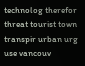technolog therefor threat tourist town transpir urban urg use vancouv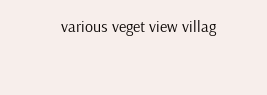various veget view villag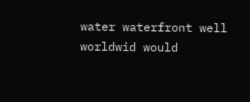water waterfront well worldwid would